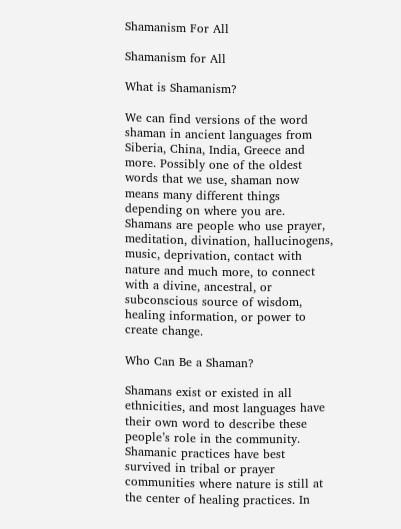Shamanism For All

Shamanism for All

What is Shamanism?

We can find versions of the word shaman in ancient languages from Siberia, China, India, Greece and more. Possibly one of the oldest words that we use, shaman now means many different things depending on where you are. Shamans are people who use prayer, meditation, divination, hallucinogens, music, deprivation, contact with nature and much more, to connect with a divine, ancestral, or subconscious source of wisdom, healing information, or power to create change.

Who Can Be a Shaman?

Shamans exist or existed in all ethnicities, and most languages have their own word to describe these people’s role in the community. Shamanic practices have best survived in tribal or prayer communities where nature is still at the center of healing practices. In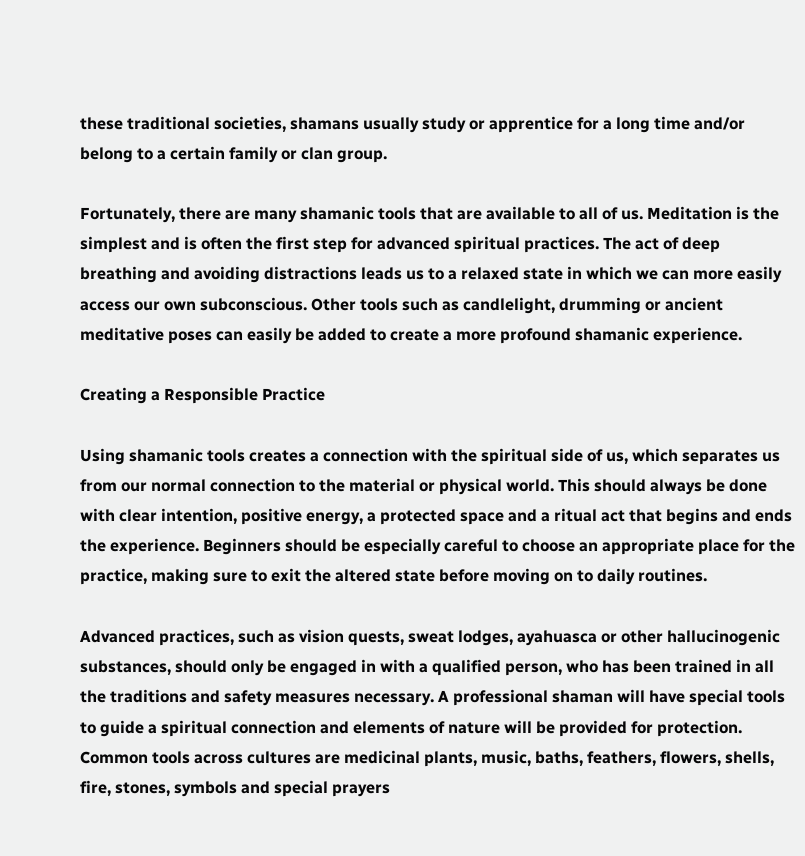these traditional societies, shamans usually study or apprentice for a long time and/or belong to a certain family or clan group.

Fortunately, there are many shamanic tools that are available to all of us. Meditation is the simplest and is often the first step for advanced spiritual practices. The act of deep breathing and avoiding distractions leads us to a relaxed state in which we can more easily access our own subconscious. Other tools such as candlelight, drumming or ancient meditative poses can easily be added to create a more profound shamanic experience.

Creating a Responsible Practice

Using shamanic tools creates a connection with the spiritual side of us, which separates us from our normal connection to the material or physical world. This should always be done with clear intention, positive energy, a protected space and a ritual act that begins and ends the experience. Beginners should be especially careful to choose an appropriate place for the practice, making sure to exit the altered state before moving on to daily routines.

Advanced practices, such as vision quests, sweat lodges, ayahuasca or other hallucinogenic substances, should only be engaged in with a qualified person, who has been trained in all the traditions and safety measures necessary. A professional shaman will have special tools to guide a spiritual connection and elements of nature will be provided for protection. Common tools across cultures are medicinal plants, music, baths, feathers, flowers, shells, fire, stones, symbols and special prayers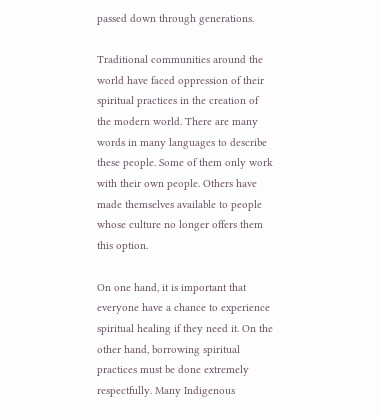passed down through generations.

Traditional communities around the world have faced oppression of their spiritual practices in the creation of the modern world. There are many words in many languages to describe these people. Some of them only work with their own people. Others have made themselves available to people whose culture no longer offers them this option.

On one hand, it is important that everyone have a chance to experience spiritual healing if they need it. On the other hand, borrowing spiritual practices must be done extremely respectfully. Many Indigenous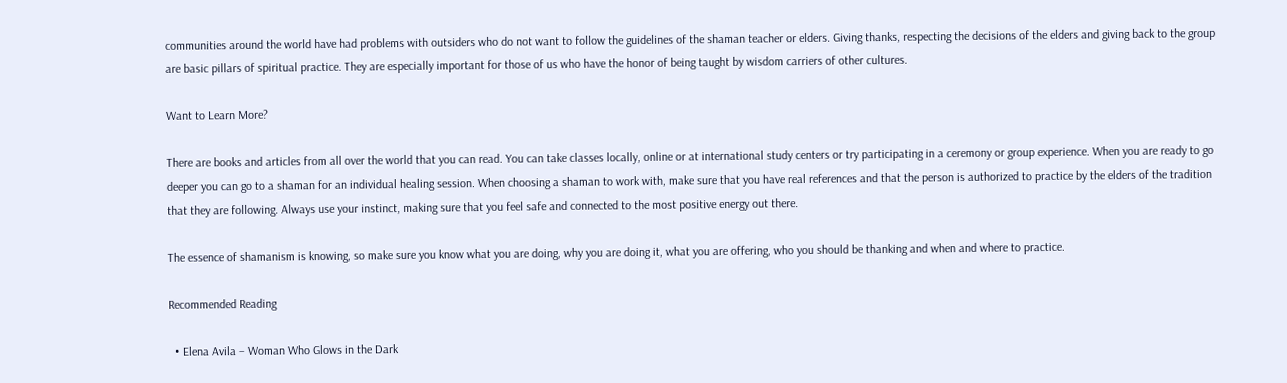communities around the world have had problems with outsiders who do not want to follow the guidelines of the shaman teacher or elders. Giving thanks, respecting the decisions of the elders and giving back to the group are basic pillars of spiritual practice. They are especially important for those of us who have the honor of being taught by wisdom carriers of other cultures.

Want to Learn More?

There are books and articles from all over the world that you can read. You can take classes locally, online or at international study centers or try participating in a ceremony or group experience. When you are ready to go deeper you can go to a shaman for an individual healing session. When choosing a shaman to work with, make sure that you have real references and that the person is authorized to practice by the elders of the tradition that they are following. Always use your instinct, making sure that you feel safe and connected to the most positive energy out there.

The essence of shamanism is knowing, so make sure you know what you are doing, why you are doing it, what you are offering, who you should be thanking and when and where to practice.

Recommended Reading

  • Elena Avila – Woman Who Glows in the Dark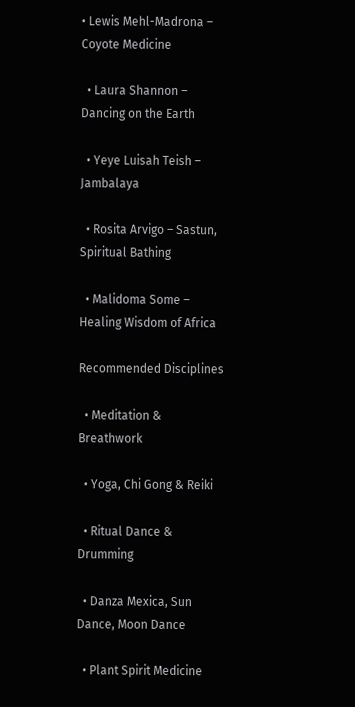• Lewis Mehl-Madrona – Coyote Medicine

  • Laura Shannon – Dancing on the Earth

  • Yeye Luisah Teish – Jambalaya

  • Rosita Arvigo – Sastun, Spiritual Bathing

  • Malidoma Some – Healing Wisdom of Africa

Recommended Disciplines

  • Meditation & Breathwork

  • Yoga, Chi Gong & Reiki

  • Ritual Dance & Drumming

  • Danza Mexica, Sun Dance, Moon Dance

  • Plant Spirit Medicine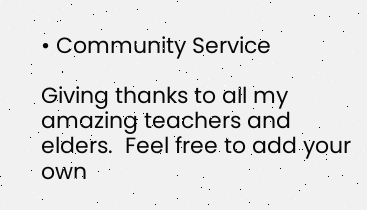• Community Service

Giving thanks to all my amazing teachers and elders.  Feel free to add your own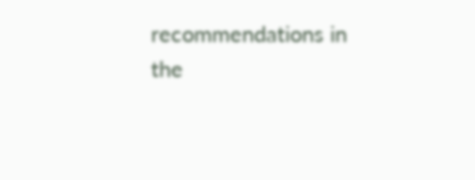recommendations in the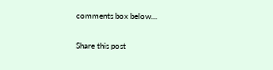comments box below…

Share this post